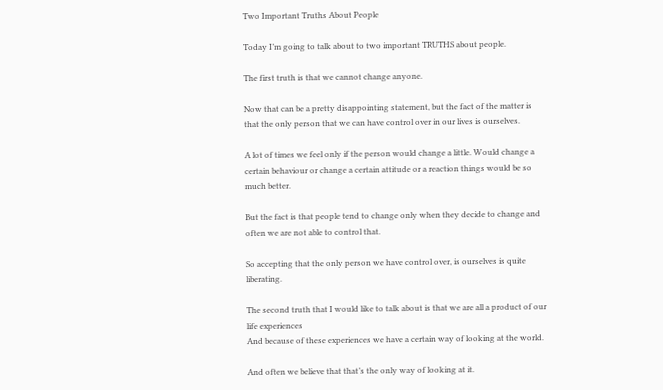Two Important Truths About People

Today I’m going to talk about to two important TRUTHS about people.

The first truth is that we cannot change anyone.

Now that can be a pretty disappointing statement, but the fact of the matter is that the only person that we can have control over in our lives is ourselves.

A lot of times we feel only if the person would change a little. Would change a certain behaviour or change a certain attitude or a reaction things would be so much better.

But the fact is that people tend to change only when they decide to change and often we are not able to control that.

So accepting that the only person we have control over, is ourselves is quite liberating.

The second truth that I would like to talk about is that we are all a product of our life experiences
And because of these experiences we have a certain way of looking at the world.

And often we believe that that’s the only way of looking at it.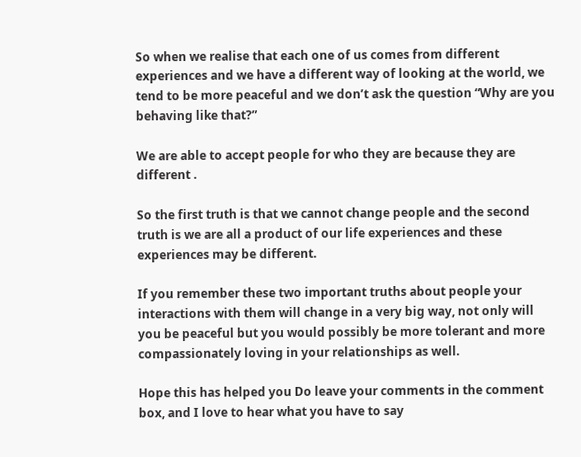So when we realise that each one of us comes from different experiences and we have a different way of looking at the world, we tend to be more peaceful and we don’t ask the question “Why are you behaving like that?”

We are able to accept people for who they are because they are different .

So the first truth is that we cannot change people and the second truth is we are all a product of our life experiences and these experiences may be different.

If you remember these two important truths about people your interactions with them will change in a very big way, not only will you be peaceful but you would possibly be more tolerant and more compassionately loving in your relationships as well.

Hope this has helped you Do leave your comments in the comment box, and I love to hear what you have to say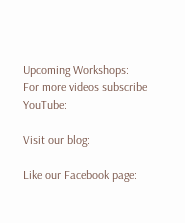Upcoming Workshops:
For more videos subscribe YouTube:

Visit our blog:

Like our Facebook page: